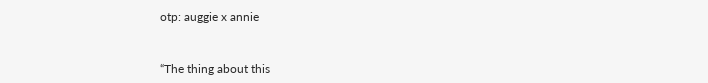otp: auggie x annie


“The thing about this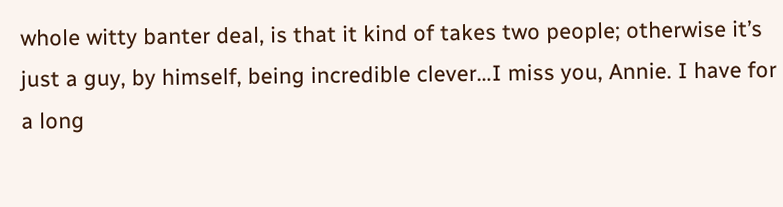whole witty banter deal, is that it kind of takes two people; otherwise it’s just a guy, by himself, being incredible clever…I miss you, Annie. I have for a long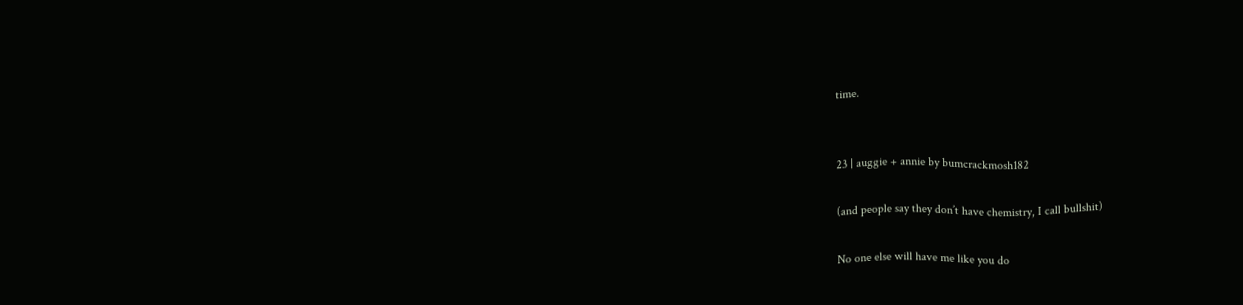time.


23 | auggie + annie by bumcrackmosh182

(and people say they don’t have chemistry, I call bullshit)

No one else will have me like you do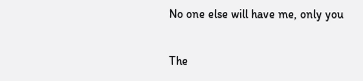No one else will have me, only you

The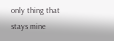only thing that stays mine